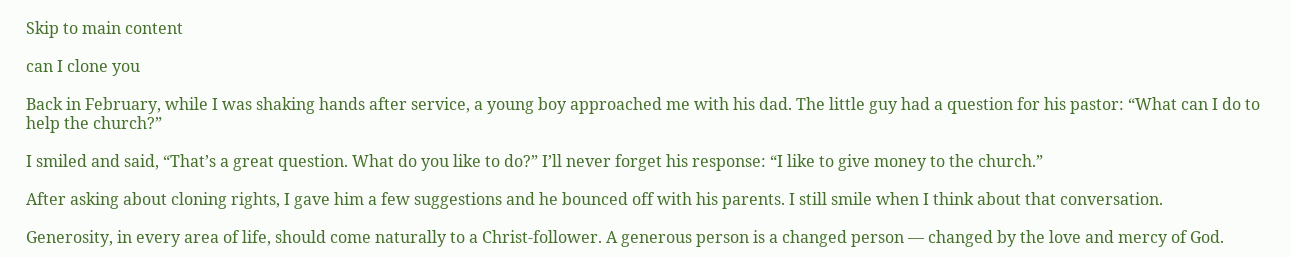Skip to main content

can I clone you

Back in February, while I was shaking hands after service, a young boy approached me with his dad. The little guy had a question for his pastor: “What can I do to help the church?”

I smiled and said, “That’s a great question. What do you like to do?” I’ll never forget his response: “I like to give money to the church.”

After asking about cloning rights, I gave him a few suggestions and he bounced off with his parents. I still smile when I think about that conversation.

Generosity, in every area of life, should come naturally to a Christ-follower. A generous person is a changed person — changed by the love and mercy of God.